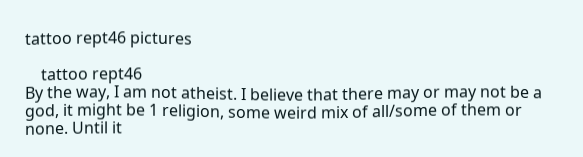tattoo rept46 pictures

    tattoo rept46
By the way, I am not atheist. I believe that there may or may not be a god, it might be 1 religion, some weird mix of all/some of them or none. Until it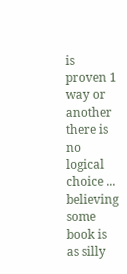is proven 1 way or another there is no logical choice ... believing some book is as silly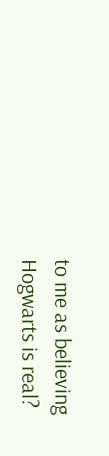to me as believing Hogwarts is real?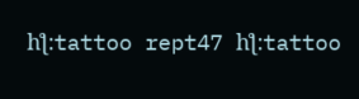һƪ:tattoo rept47 һƪ:tattoo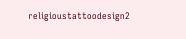religioustattoodesign2